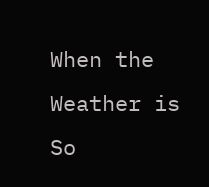When the Weather is So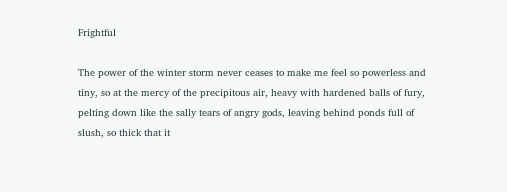Frightful

The power of the winter storm never ceases to make me feel so powerless and tiny, so at the mercy of the precipitous air, heavy with hardened balls of fury, pelting down like the sally tears of angry gods, leaving behind ponds full of slush, so thick that it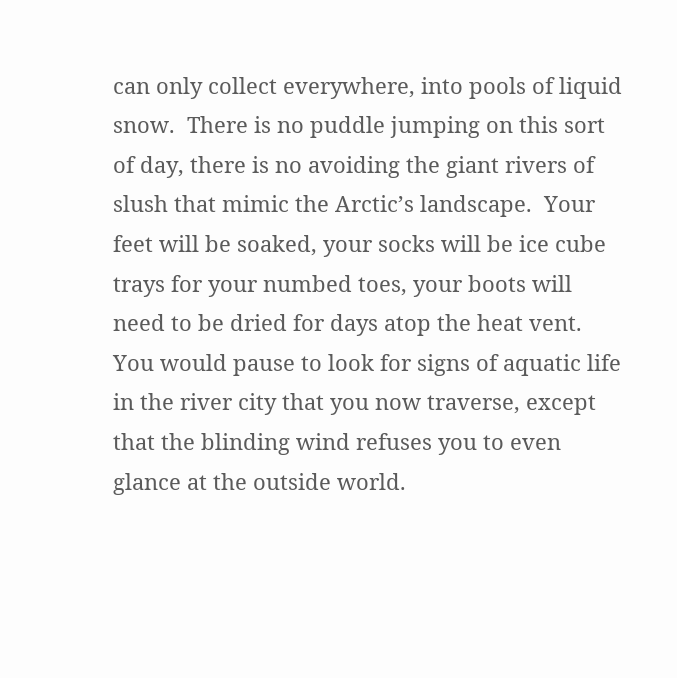can only collect everywhere, into pools of liquid snow.  There is no puddle jumping on this sort of day, there is no avoiding the giant rivers of slush that mimic the Arctic’s landscape.  Your feet will be soaked, your socks will be ice cube trays for your numbed toes, your boots will need to be dried for days atop the heat vent.  You would pause to look for signs of aquatic life in the river city that you now traverse, except that the blinding wind refuses you to even glance at the outside world.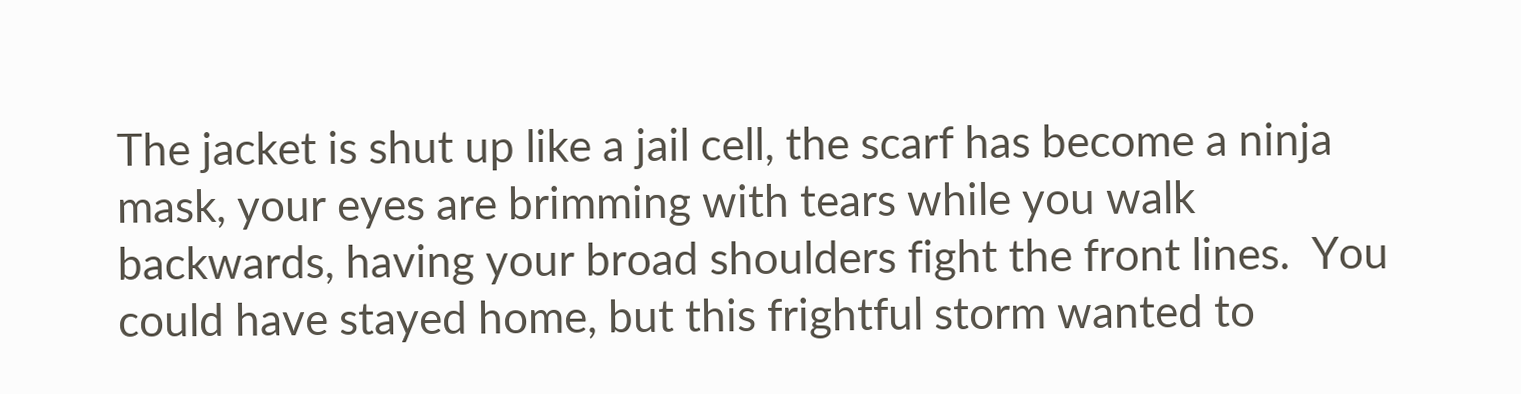The jacket is shut up like a jail cell, the scarf has become a ninja mask, your eyes are brimming with tears while you walk backwards, having your broad shoulders fight the front lines.  You could have stayed home, but this frightful storm wanted to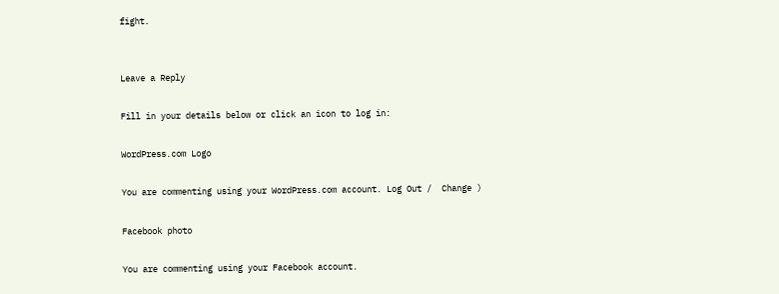fight.


Leave a Reply

Fill in your details below or click an icon to log in:

WordPress.com Logo

You are commenting using your WordPress.com account. Log Out /  Change )

Facebook photo

You are commenting using your Facebook account.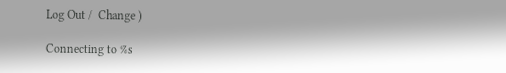Log Out /  Change )

Connecting to %s